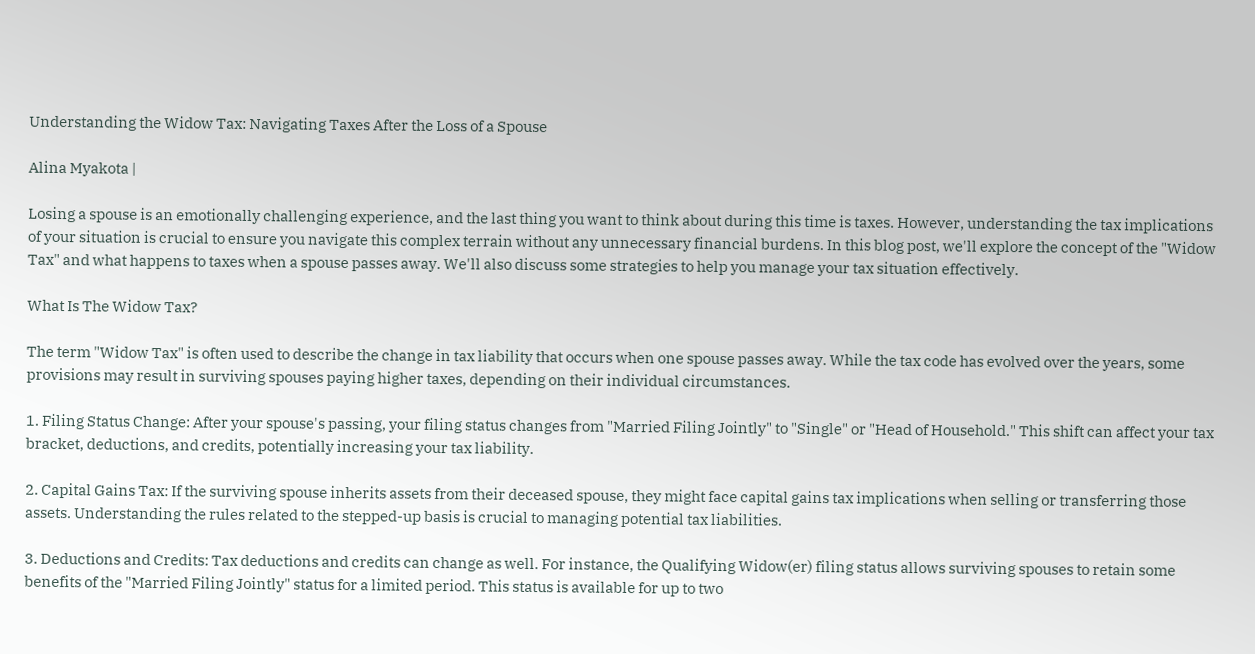Understanding the Widow Tax: Navigating Taxes After the Loss of a Spouse

Alina Myakota |

Losing a spouse is an emotionally challenging experience, and the last thing you want to think about during this time is taxes. However, understanding the tax implications of your situation is crucial to ensure you navigate this complex terrain without any unnecessary financial burdens. In this blog post, we'll explore the concept of the "Widow Tax" and what happens to taxes when a spouse passes away. We'll also discuss some strategies to help you manage your tax situation effectively.

What Is The Widow Tax?

The term "Widow Tax" is often used to describe the change in tax liability that occurs when one spouse passes away. While the tax code has evolved over the years, some provisions may result in surviving spouses paying higher taxes, depending on their individual circumstances.

1. Filing Status Change: After your spouse's passing, your filing status changes from "Married Filing Jointly" to "Single" or "Head of Household." This shift can affect your tax bracket, deductions, and credits, potentially increasing your tax liability.

2. Capital Gains Tax: If the surviving spouse inherits assets from their deceased spouse, they might face capital gains tax implications when selling or transferring those assets. Understanding the rules related to the stepped-up basis is crucial to managing potential tax liabilities.

3. Deductions and Credits: Tax deductions and credits can change as well. For instance, the Qualifying Widow(er) filing status allows surviving spouses to retain some benefits of the "Married Filing Jointly" status for a limited period. This status is available for up to two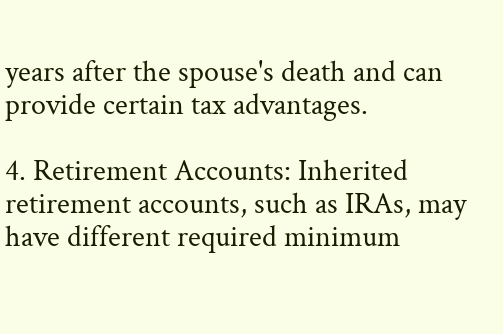years after the spouse's death and can provide certain tax advantages.

4. Retirement Accounts: Inherited retirement accounts, such as IRAs, may have different required minimum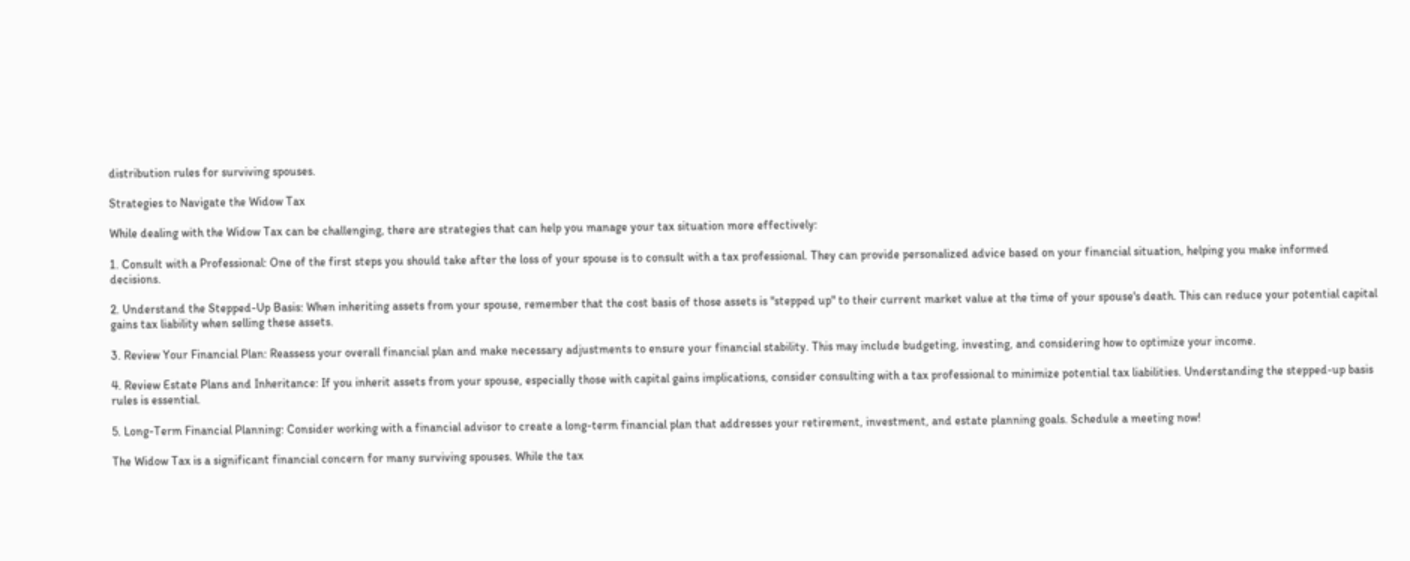distribution rules for surviving spouses.

Strategies to Navigate the Widow Tax

While dealing with the Widow Tax can be challenging, there are strategies that can help you manage your tax situation more effectively:

1. Consult with a Professional: One of the first steps you should take after the loss of your spouse is to consult with a tax professional. They can provide personalized advice based on your financial situation, helping you make informed decisions.

2. Understand the Stepped-Up Basis: When inheriting assets from your spouse, remember that the cost basis of those assets is "stepped up" to their current market value at the time of your spouse's death. This can reduce your potential capital gains tax liability when selling these assets.

3. Review Your Financial Plan: Reassess your overall financial plan and make necessary adjustments to ensure your financial stability. This may include budgeting, investing, and considering how to optimize your income.

4. Review Estate Plans and Inheritance: If you inherit assets from your spouse, especially those with capital gains implications, consider consulting with a tax professional to minimize potential tax liabilities. Understanding the stepped-up basis rules is essential.

5. Long-Term Financial Planning: Consider working with a financial advisor to create a long-term financial plan that addresses your retirement, investment, and estate planning goals. Schedule a meeting now!

The Widow Tax is a significant financial concern for many surviving spouses. While the tax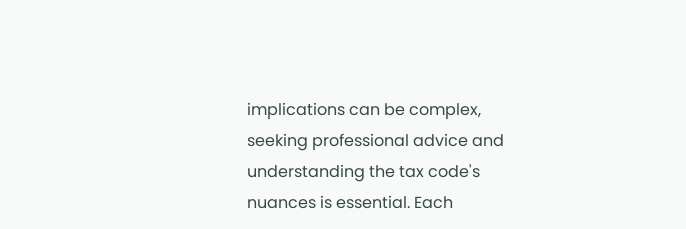implications can be complex, seeking professional advice and understanding the tax code's nuances is essential. Each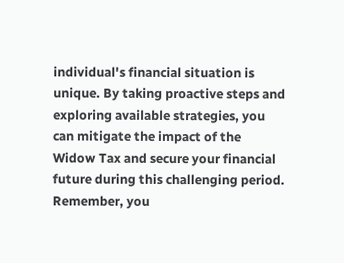individual's financial situation is unique. By taking proactive steps and exploring available strategies, you can mitigate the impact of the Widow Tax and secure your financial future during this challenging period. Remember, you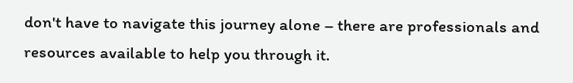don't have to navigate this journey alone – there are professionals and resources available to help you through it.